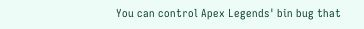You can control Apex Legends' bin bug that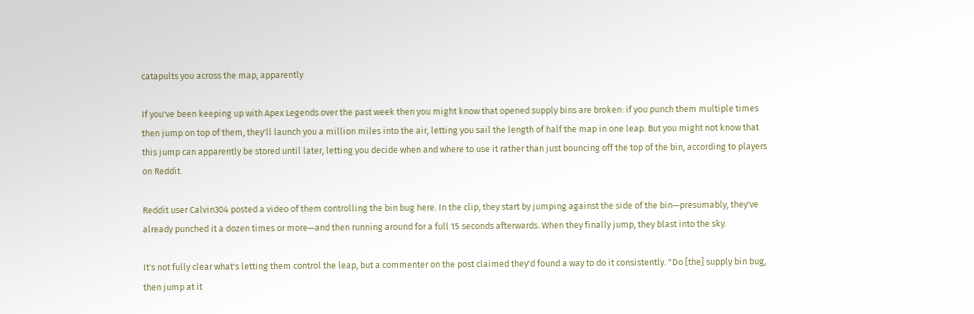catapults you across the map, apparently

If you've been keeping up with Apex Legends over the past week then you might know that opened supply bins are broken: if you punch them multiple times then jump on top of them, they'll launch you a million miles into the air, letting you sail the length of half the map in one leap. But you might not know that this jump can apparently be stored until later, letting you decide when and where to use it rather than just bouncing off the top of the bin, according to players on Reddit.

Reddit user Calvin304 posted a video of them controlling the bin bug here. In the clip, they start by jumping against the side of the bin—presumably, they've already punched it a dozen times or more—and then running around for a full 15 seconds afterwards. When they finally jump, they blast into the sky.

It's not fully clear what's letting them control the leap, but a commenter on the post claimed they'd found a way to do it consistently. "Do [the] supply bin bug, then jump at it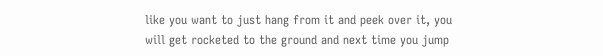like you want to just hang from it and peek over it, you will get rocketed to the ground and next time you jump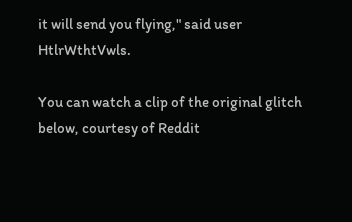it will send you flying," said user HtlrWthtVwls.

You can watch a clip of the original glitch below, courtesy of Reddit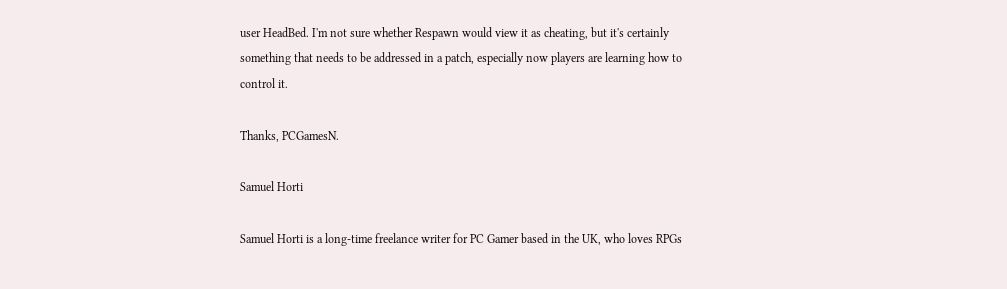user HeadBed. I'm not sure whether Respawn would view it as cheating, but it's certainly something that needs to be addressed in a patch, especially now players are learning how to control it.

Thanks, PCGamesN.

Samuel Horti

Samuel Horti is a long-time freelance writer for PC Gamer based in the UK, who loves RPGs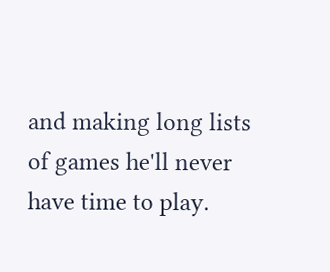and making long lists of games he'll never have time to play.